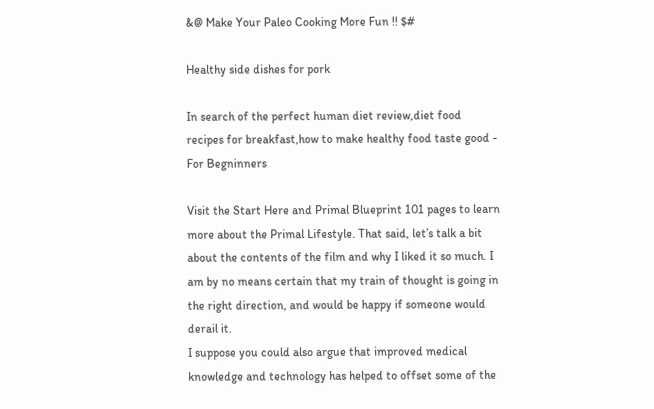&@ Make Your Paleo Cooking More Fun !! $#

Healthy side dishes for pork

In search of the perfect human diet review,diet food recipes for breakfast,how to make healthy food taste good - For Begninners

Visit the Start Here and Primal Blueprint 101 pages to learn more about the Primal Lifestyle. That said, let’s talk a bit about the contents of the film and why I liked it so much. I am by no means certain that my train of thought is going in the right direction, and would be happy if someone would derail it.
I suppose you could also argue that improved medical knowledge and technology has helped to offset some of the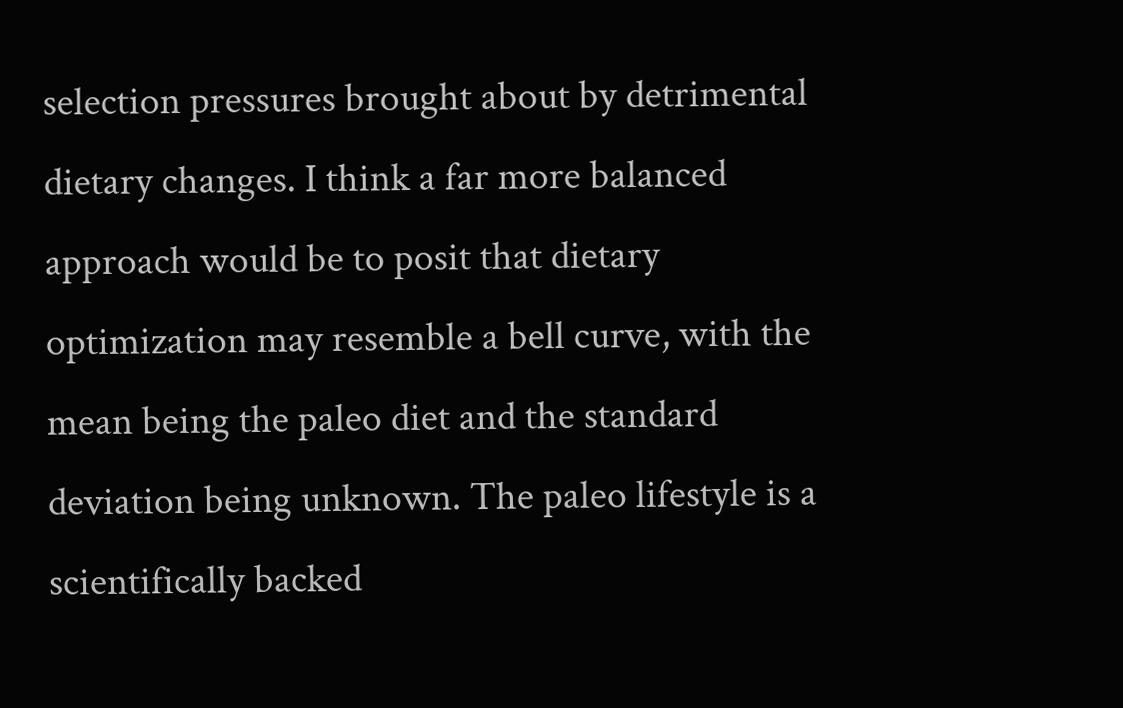selection pressures brought about by detrimental dietary changes. I think a far more balanced approach would be to posit that dietary optimization may resemble a bell curve, with the mean being the paleo diet and the standard deviation being unknown. The paleo lifestyle is a scientifically backed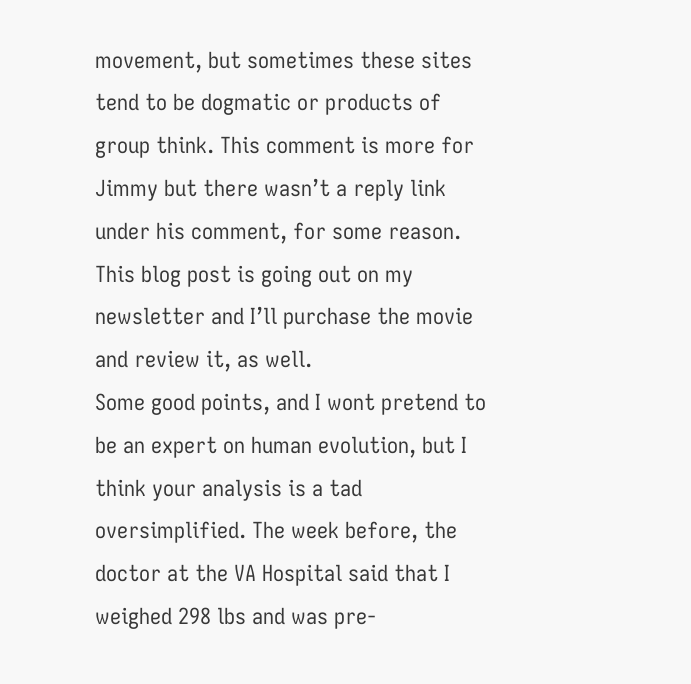movement, but sometimes these sites tend to be dogmatic or products of group think. This comment is more for Jimmy but there wasn’t a reply link under his comment, for some reason.
This blog post is going out on my newsletter and I’ll purchase the movie and review it, as well.
Some good points, and I wont pretend to be an expert on human evolution, but I think your analysis is a tad oversimplified. The week before, the doctor at the VA Hospital said that I weighed 298 lbs and was pre-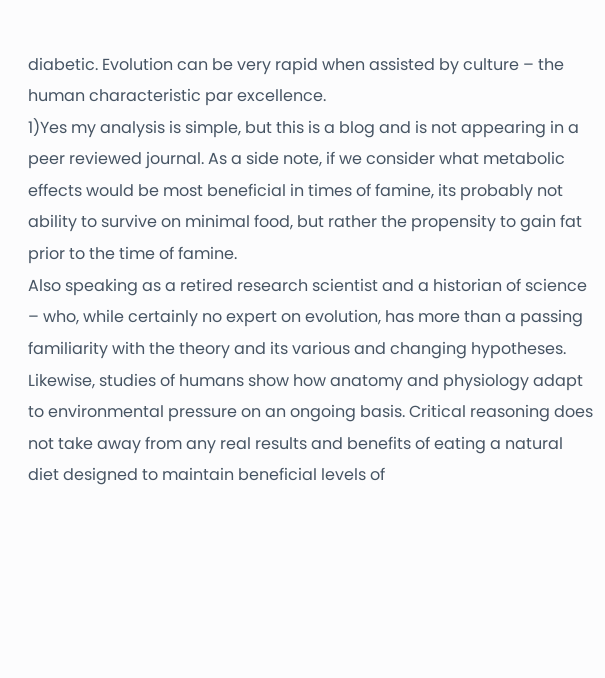diabetic. Evolution can be very rapid when assisted by culture – the human characteristic par excellence.
1)Yes my analysis is simple, but this is a blog and is not appearing in a peer reviewed journal. As a side note, if we consider what metabolic effects would be most beneficial in times of famine, its probably not ability to survive on minimal food, but rather the propensity to gain fat prior to the time of famine.
Also speaking as a retired research scientist and a historian of science – who, while certainly no expert on evolution, has more than a passing familiarity with the theory and its various and changing hypotheses. Likewise, studies of humans show how anatomy and physiology adapt to environmental pressure on an ongoing basis. Critical reasoning does not take away from any real results and benefits of eating a natural diet designed to maintain beneficial levels of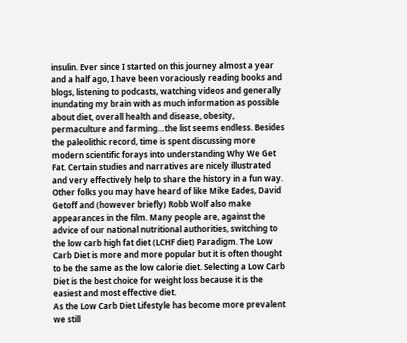insulin. Ever since I started on this journey almost a year and a half ago, I have been voraciously reading books and blogs, listening to podcasts, watching videos and generally inundating my brain with as much information as possible about diet, overall health and disease, obesity, permaculture and farming…the list seems endless. Besides the paleolithic record, time is spent discussing more modern scientific forays into understanding Why We Get Fat. Certain studies and narratives are nicely illustrated and very effectively help to share the history in a fun way.
Other folks you may have heard of like Mike Eades, David Getoff and (however briefly) Robb Wolf also make appearances in the film. Many people are, against the advice of our national nutritional authorities, switching to the low carb high fat diet (LCHF diet) Paradigm. The Low Carb Diet is more and more popular but it is often thought to be the same as the low calorie diet. Selecting a Low Carb Diet is the best choice for weight loss because it is the easiest and most effective diet.
As the Low Carb Diet Lifestyle has become more prevalent we still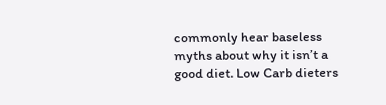commonly hear baseless myths about why it isn’t a good diet. Low Carb dieters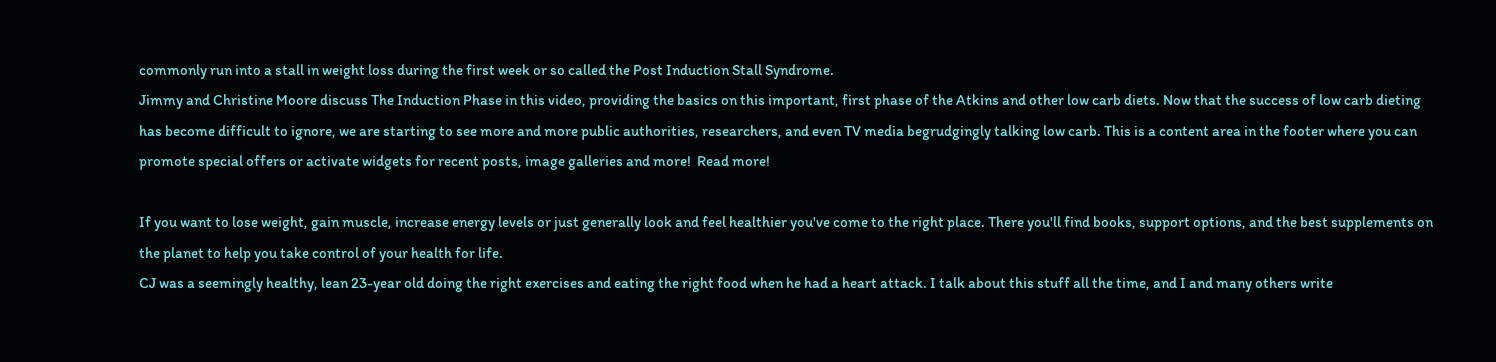commonly run into a stall in weight loss during the first week or so called the Post Induction Stall Syndrome.
Jimmy and Christine Moore discuss The Induction Phase in this video, providing the basics on this important, first phase of the Atkins and other low carb diets. Now that the success of low carb dieting has become difficult to ignore, we are starting to see more and more public authorities, researchers, and even TV media begrudgingly talking low carb. This is a content area in the footer where you can promote special offers or activate widgets for recent posts, image galleries and more!  Read more!

If you want to lose weight, gain muscle, increase energy levels or just generally look and feel healthier you've come to the right place. There you'll find books, support options, and the best supplements on the planet to help you take control of your health for life.
CJ was a seemingly healthy, lean 23-year old doing the right exercises and eating the right food when he had a heart attack. I talk about this stuff all the time, and I and many others write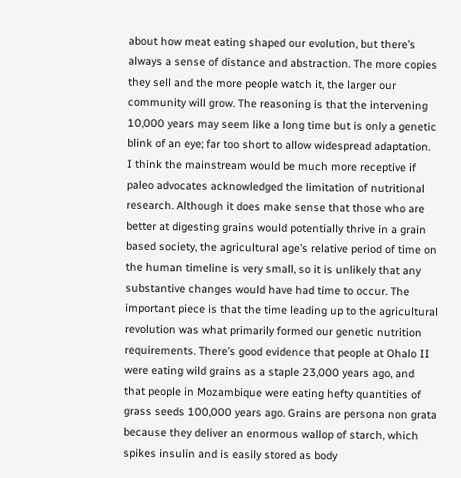about how meat eating shaped our evolution, but there’s always a sense of distance and abstraction. The more copies they sell and the more people watch it, the larger our community will grow. The reasoning is that the intervening 10,000 years may seem like a long time but is only a genetic blink of an eye; far too short to allow widespread adaptation.
I think the mainstream would be much more receptive if paleo advocates acknowledged the limitation of nutritional research. Although it does make sense that those who are better at digesting grains would potentially thrive in a grain based society, the agricultural age’s relative period of time on the human timeline is very small, so it is unlikely that any substantive changes would have had time to occur. The important piece is that the time leading up to the agricultural revolution was what primarily formed our genetic nutrition requirements. There’s good evidence that people at Ohalo II were eating wild grains as a staple 23,000 years ago, and that people in Mozambique were eating hefty quantities of grass seeds 100,000 years ago. Grains are persona non grata because they deliver an enormous wallop of starch, which spikes insulin and is easily stored as body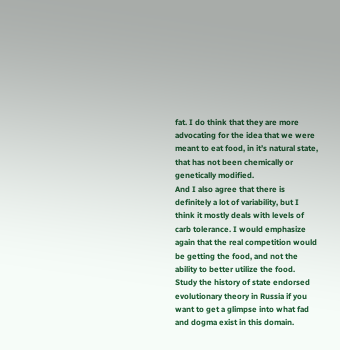fat. I do think that they are more advocating for the idea that we were meant to eat food, in it’s natural state, that has not been chemically or genetically modified.
And I also agree that there is definitely a lot of variability, but I think it mostly deals with levels of carb tolerance. I would emphasize again that the real competition would be getting the food, and not the ability to better utilize the food.
Study the history of state endorsed evolutionary theory in Russia if you want to get a glimpse into what fad and dogma exist in this domain.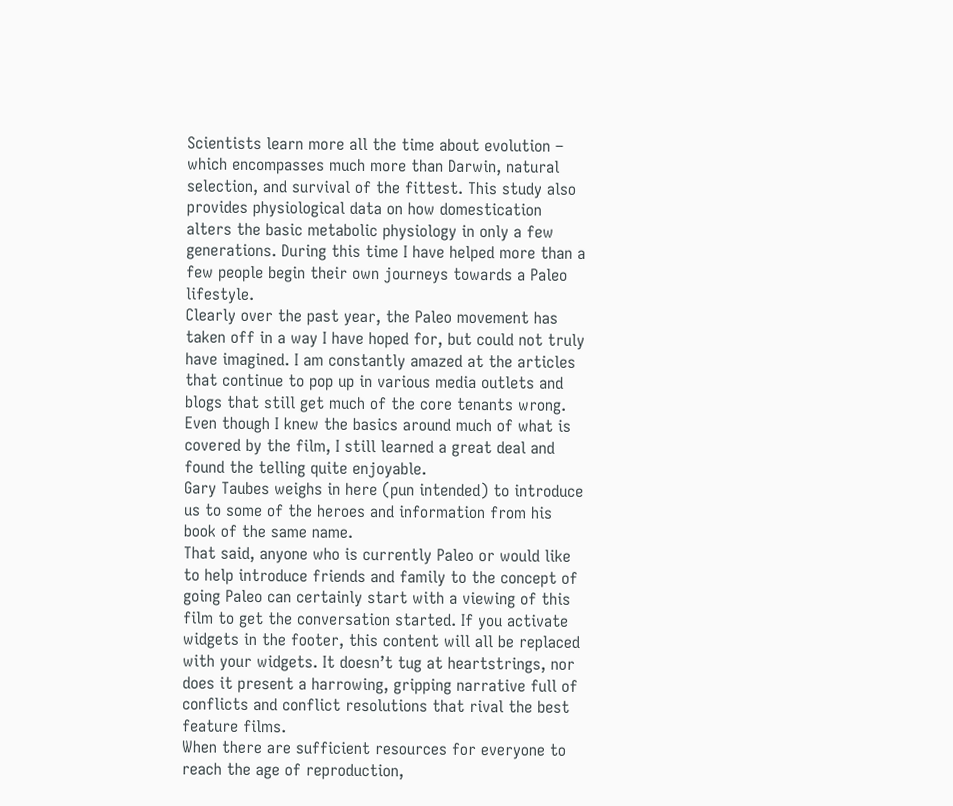Scientists learn more all the time about evolution – which encompasses much more than Darwin, natural selection, and survival of the fittest. This study also provides physiological data on how domestication alters the basic metabolic physiology in only a few generations. During this time I have helped more than a few people begin their own journeys towards a Paleo lifestyle.
Clearly over the past year, the Paleo movement has taken off in a way I have hoped for, but could not truly have imagined. I am constantly amazed at the articles that continue to pop up in various media outlets and blogs that still get much of the core tenants wrong.
Even though I knew the basics around much of what is covered by the film, I still learned a great deal and found the telling quite enjoyable.
Gary Taubes weighs in here (pun intended) to introduce us to some of the heroes and information from his book of the same name.
That said, anyone who is currently Paleo or would like to help introduce friends and family to the concept of going Paleo can certainly start with a viewing of this film to get the conversation started. If you activate widgets in the footer, this content will all be replaced with your widgets. It doesn’t tug at heartstrings, nor does it present a harrowing, gripping narrative full of conflicts and conflict resolutions that rival the best feature films.
When there are sufficient resources for everyone to reach the age of reproduction,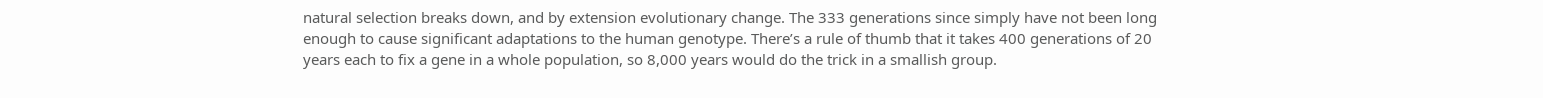natural selection breaks down, and by extension evolutionary change. The 333 generations since simply have not been long enough to cause significant adaptations to the human genotype. There’s a rule of thumb that it takes 400 generations of 20 years each to fix a gene in a whole population, so 8,000 years would do the trick in a smallish group.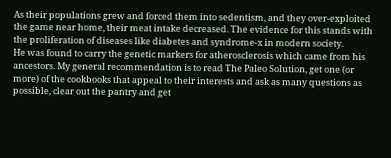As their populations grew and forced them into sedentism, and they over-exploited the game near home, their meat intake decreased. The evidence for this stands with the proliferation of diseases like diabetes and syndrome-x in modern society.
He was found to carry the genetic markers for atherosclerosis which came from his ancestors. My general recommendation is to read The Paleo Solution, get one (or more) of the cookbooks that appeal to their interests and ask as many questions as possible, clear out the pantry and get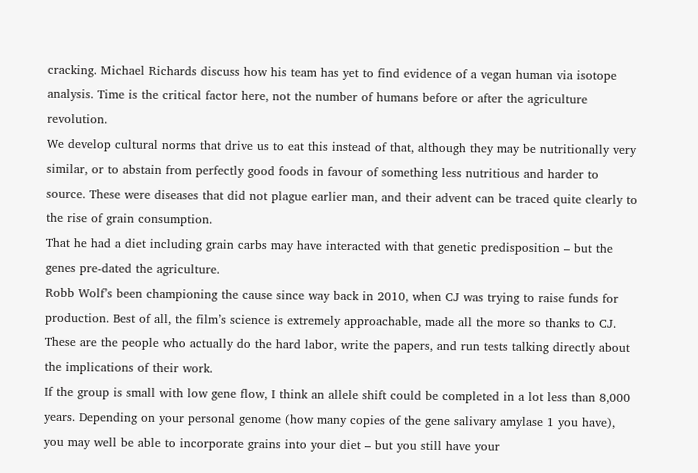cracking. Michael Richards discuss how his team has yet to find evidence of a vegan human via isotope analysis. Time is the critical factor here, not the number of humans before or after the agriculture revolution.
We develop cultural norms that drive us to eat this instead of that, although they may be nutritionally very similar, or to abstain from perfectly good foods in favour of something less nutritious and harder to source. These were diseases that did not plague earlier man, and their advent can be traced quite clearly to the rise of grain consumption.
That he had a diet including grain carbs may have interacted with that genetic predisposition – but the genes pre-dated the agriculture.
Robb Wolf’s been championing the cause since way back in 2010, when CJ was trying to raise funds for production. Best of all, the film’s science is extremely approachable, made all the more so thanks to CJ. These are the people who actually do the hard labor, write the papers, and run tests talking directly about the implications of their work.
If the group is small with low gene flow, I think an allele shift could be completed in a lot less than 8,000 years. Depending on your personal genome (how many copies of the gene salivary amylase 1 you have), you may well be able to incorporate grains into your diet – but you still have your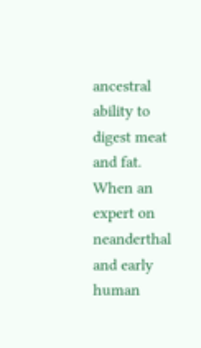ancestral ability to digest meat and fat. When an expert on neanderthal and early human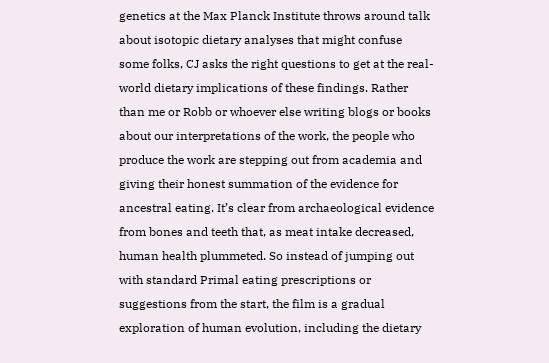genetics at the Max Planck Institute throws around talk about isotopic dietary analyses that might confuse some folks, CJ asks the right questions to get at the real-world dietary implications of these findings. Rather than me or Robb or whoever else writing blogs or books about our interpretations of the work, the people who produce the work are stepping out from academia and giving their honest summation of the evidence for ancestral eating. It’s clear from archaeological evidence from bones and teeth that, as meat intake decreased, human health plummeted. So instead of jumping out with standard Primal eating prescriptions or suggestions from the start, the film is a gradual exploration of human evolution, including the dietary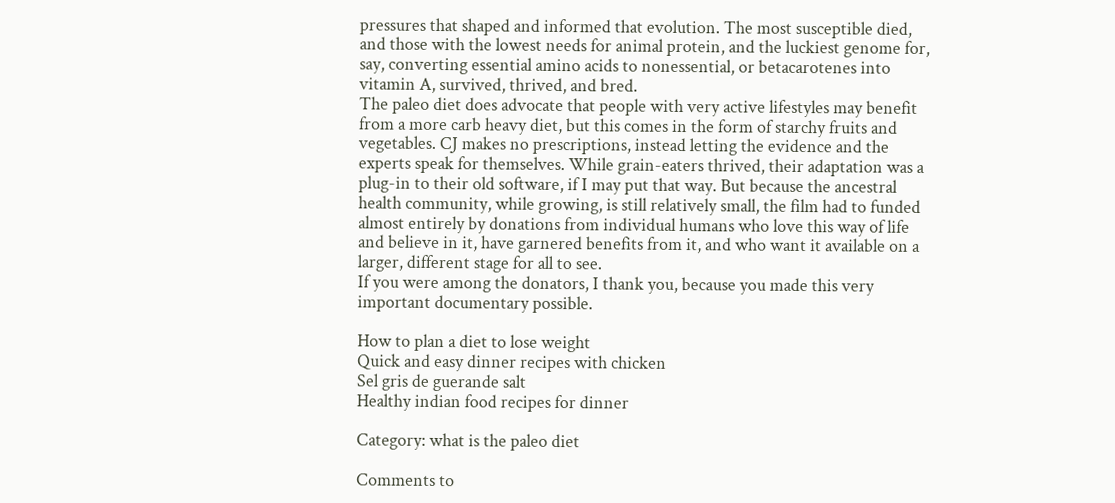pressures that shaped and informed that evolution. The most susceptible died, and those with the lowest needs for animal protein, and the luckiest genome for, say, converting essential amino acids to nonessential, or betacarotenes into vitamin A, survived, thrived, and bred.
The paleo diet does advocate that people with very active lifestyles may benefit from a more carb heavy diet, but this comes in the form of starchy fruits and vegetables. CJ makes no prescriptions, instead letting the evidence and the experts speak for themselves. While grain-eaters thrived, their adaptation was a plug-in to their old software, if I may put that way. But because the ancestral health community, while growing, is still relatively small, the film had to funded almost entirely by donations from individual humans who love this way of life and believe in it, have garnered benefits from it, and who want it available on a larger, different stage for all to see.
If you were among the donators, I thank you, because you made this very important documentary possible.

How to plan a diet to lose weight
Quick and easy dinner recipes with chicken
Sel gris de guerande salt
Healthy indian food recipes for dinner

Category: what is the paleo diet

Comments to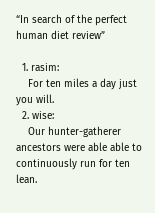“In search of the perfect human diet review”

  1. rasim:
    For ten miles a day just you will.
  2. wise:
    Our hunter-gatherer ancestors were able able to continuously run for ten lean.